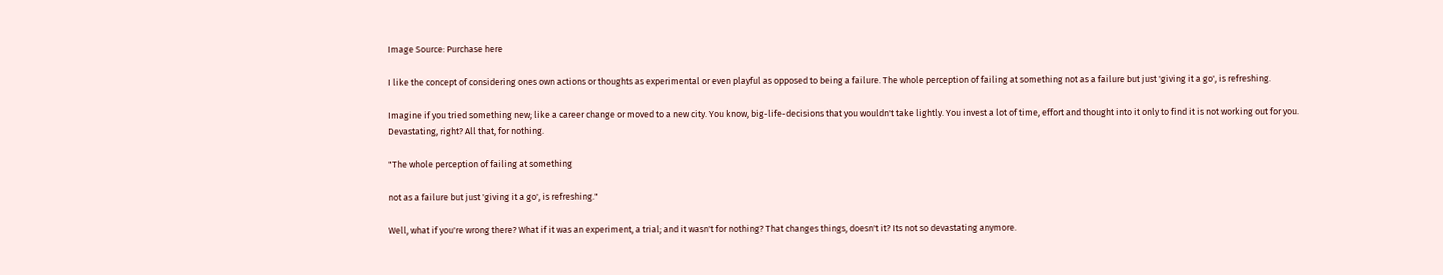Image Source: Purchase here

I like the concept of considering ones own actions or thoughts as experimental or even playful as opposed to being a failure. The whole perception of failing at something not as a failure but just 'giving it a go', is refreshing.

Imagine if you tried something new; like a career change or moved to a new city. You know, big-life-decisions that you wouldn't take lightly. You invest a lot of time, effort and thought into it only to find it is not working out for you. Devastating, right? All that, for nothing.

"The whole perception of failing at something

not as a failure but just 'giving it a go', is refreshing."

Well, what if you're wrong there? What if it was an experiment, a trial; and it wasn't for nothing? That changes things, doesn't it? Its not so devastating anymore.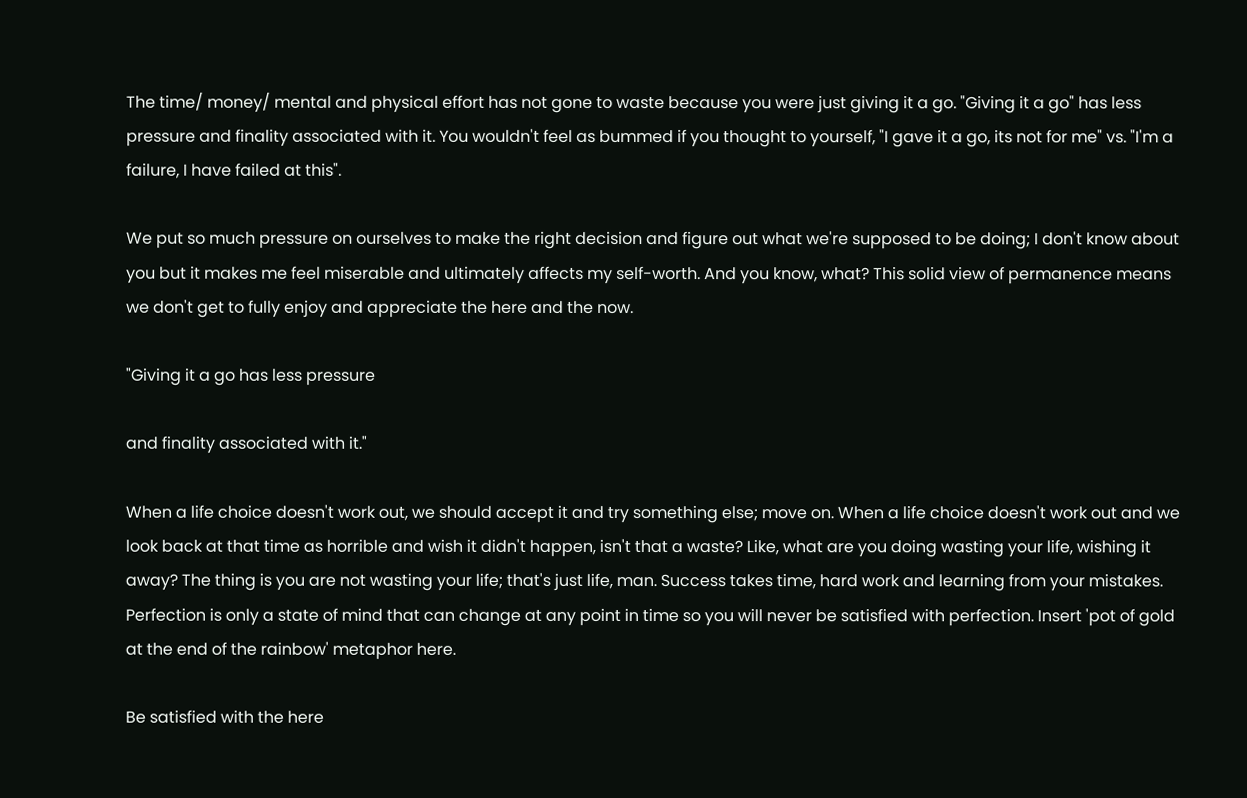The time/ money/ mental and physical effort has not gone to waste because you were just giving it a go. "Giving it a go" has less pressure and finality associated with it. You wouldn't feel as bummed if you thought to yourself, "I gave it a go, its not for me" vs. "I'm a failure, I have failed at this".

We put so much pressure on ourselves to make the right decision and figure out what we're supposed to be doing; I don't know about you but it makes me feel miserable and ultimately affects my self-worth. And you know, what? This solid view of permanence means we don't get to fully enjoy and appreciate the here and the now.

"Giving it a go has less pressure

and finality associated with it."

When a life choice doesn't work out, we should accept it and try something else; move on. When a life choice doesn't work out and we look back at that time as horrible and wish it didn't happen, isn't that a waste? Like, what are you doing wasting your life, wishing it away? The thing is you are not wasting your life; that's just life, man. Success takes time, hard work and learning from your mistakes. Perfection is only a state of mind that can change at any point in time so you will never be satisfied with perfection. Insert 'pot of gold at the end of the rainbow' metaphor here.

Be satisfied with the here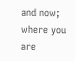and now; where you are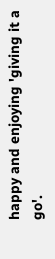happy and enjoying 'giving it a go'.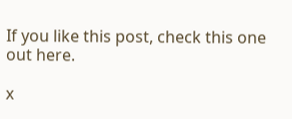If you like this post, check this one out here.

x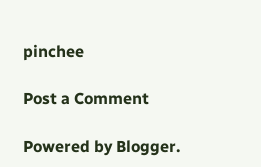pinchee

Post a Comment

Powered by Blogger.